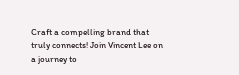Craft a compelling brand that truly connects! Join Vincent Lee on a journey to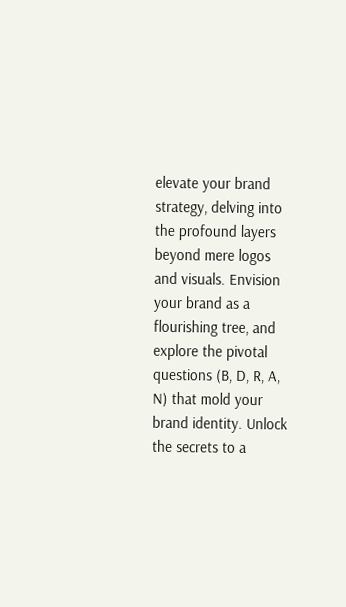elevate your brand strategy, delving into the profound layers beyond mere logos and visuals. Envision your brand as a flourishing tree, and explore the pivotal questions (B, D, R, A, N) that mold your brand identity. Unlock the secrets to a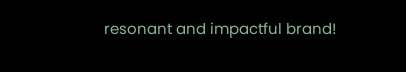resonant and impactful brand!